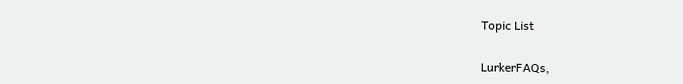Topic List

LurkerFAQs,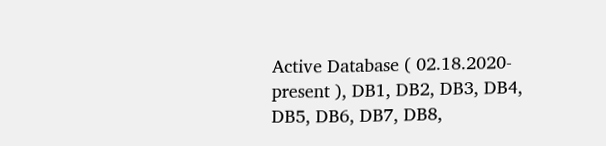Active Database ( 02.18.2020-present ), DB1, DB2, DB3, DB4, DB5, DB6, DB7, DB8,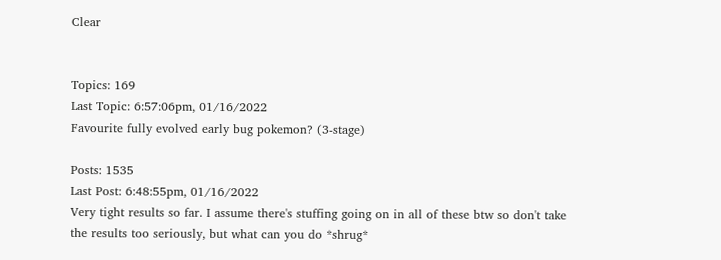Clear


Topics: 169
Last Topic: 6:57:06pm, 01/16/2022
Favourite fully evolved early bug pokemon? (3-stage)

Posts: 1535
Last Post: 6:48:55pm, 01/16/2022
Very tight results so far. I assume there's stuffing going on in all of these btw so don't take the results too seriously, but what can you do *shrug*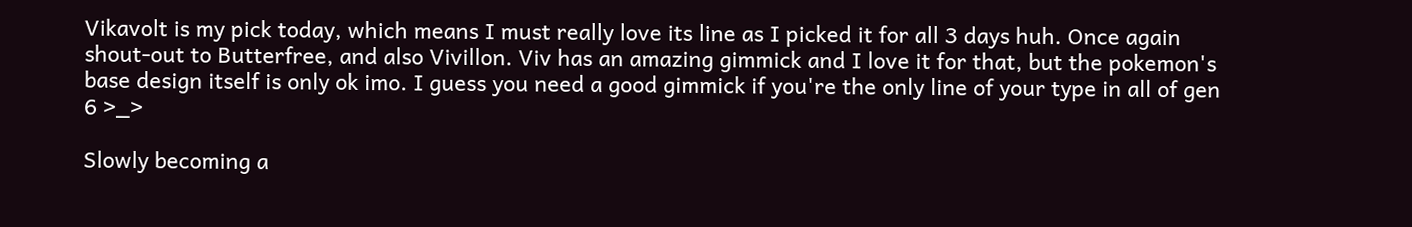Vikavolt is my pick today, which means I must really love its line as I picked it for all 3 days huh. Once again shout-out to Butterfree, and also Vivillon. Viv has an amazing gimmick and I love it for that, but the pokemon's base design itself is only ok imo. I guess you need a good gimmick if you're the only line of your type in all of gen 6 >_>

Slowly becoming a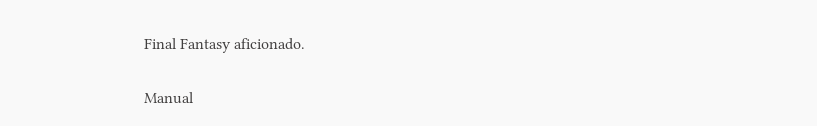Final Fantasy aficionado.

Manual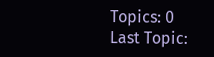Topics: 0
Last Topic: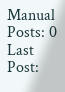Manual Posts: 0
Last Post: